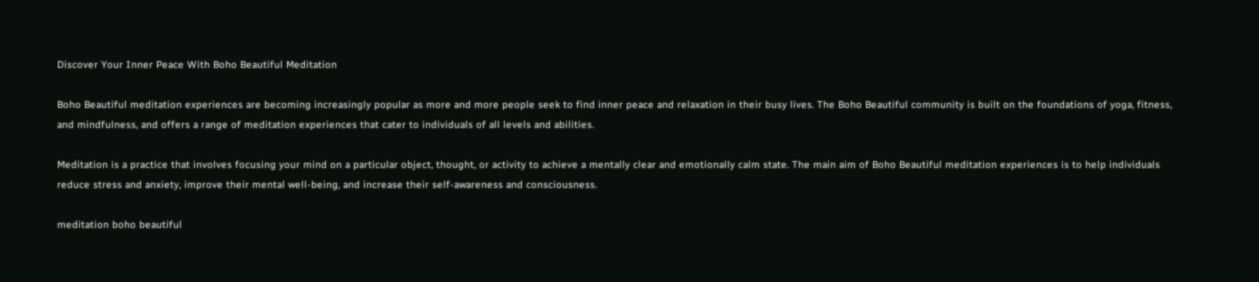Discover Your Inner Peace With Boho Beautiful Meditation

Boho Beautiful meditation experiences are becoming increasingly popular as more and more people seek to find inner peace and relaxation in their busy lives. The Boho Beautiful community is built on the foundations of yoga, fitness, and mindfulness, and offers a range of meditation experiences that cater to individuals of all levels and abilities.

Meditation is a practice that involves focusing your mind on a particular object, thought, or activity to achieve a mentally clear and emotionally calm state. The main aim of Boho Beautiful meditation experiences is to help individuals reduce stress and anxiety, improve their mental well-being, and increase their self-awareness and consciousness.

meditation boho beautiful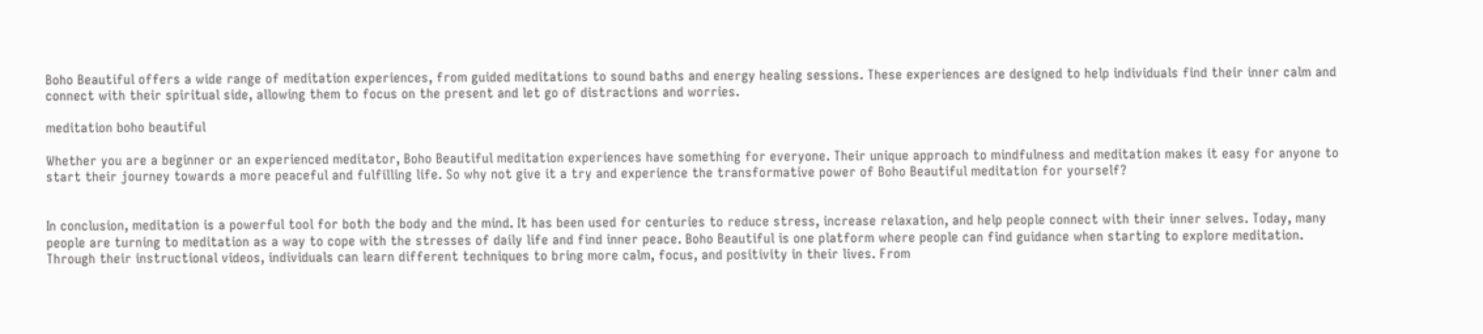Boho Beautiful offers a wide range of meditation experiences, from guided meditations to sound baths and energy healing sessions. These experiences are designed to help individuals find their inner calm and connect with their spiritual side, allowing them to focus on the present and let go of distractions and worries.

meditation boho beautiful

Whether you are a beginner or an experienced meditator, Boho Beautiful meditation experiences have something for everyone. Their unique approach to mindfulness and meditation makes it easy for anyone to start their journey towards a more peaceful and fulfilling life. So why not give it a try and experience the transformative power of Boho Beautiful meditation for yourself?


In conclusion, meditation is a powerful tool for both the body and the mind. It has been used for centuries to reduce stress, increase relaxation, and help people connect with their inner selves. Today, many people are turning to meditation as a way to cope with the stresses of daily life and find inner peace. Boho Beautiful is one platform where people can find guidance when starting to explore meditation. Through their instructional videos, individuals can learn different techniques to bring more calm, focus, and positivity in their lives. From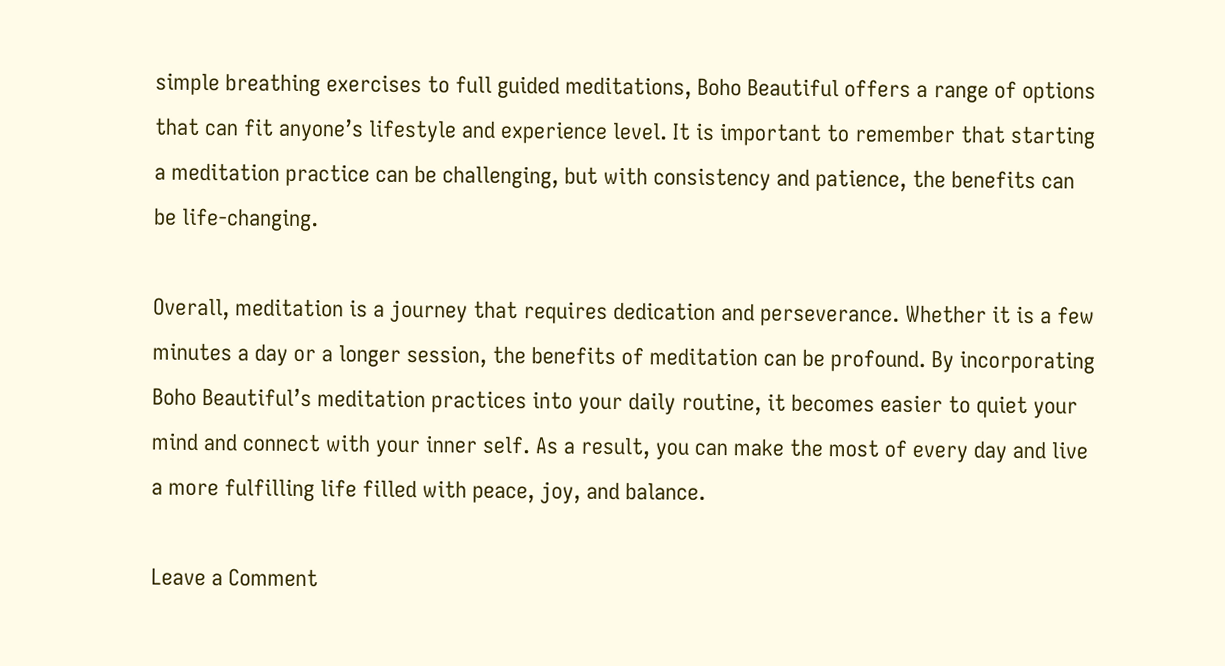simple breathing exercises to full guided meditations, Boho Beautiful offers a range of options that can fit anyone’s lifestyle and experience level. It is important to remember that starting a meditation practice can be challenging, but with consistency and patience, the benefits can be life-changing.

Overall, meditation is a journey that requires dedication and perseverance. Whether it is a few minutes a day or a longer session, the benefits of meditation can be profound. By incorporating Boho Beautiful’s meditation practices into your daily routine, it becomes easier to quiet your mind and connect with your inner self. As a result, you can make the most of every day and live a more fulfilling life filled with peace, joy, and balance.

Leave a Comment